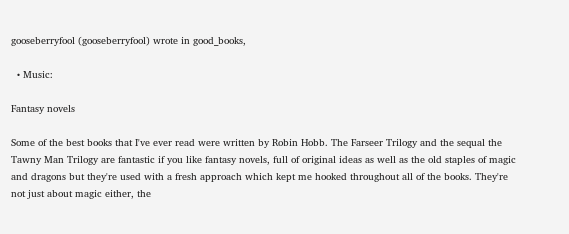gooseberryfool (gooseberryfool) wrote in good_books,

  • Music:

Fantasy novels

Some of the best books that I've ever read were written by Robin Hobb. The Farseer Trilogy and the sequal the Tawny Man Trilogy are fantastic if you like fantasy novels, full of original ideas as well as the old staples of magic and dragons but they're used with a fresh approach which kept me hooked throughout all of the books. They're not just about magic either, the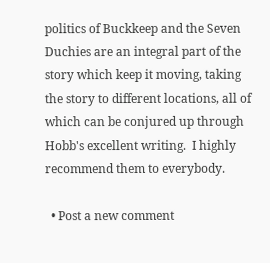politics of Buckkeep and the Seven Duchies are an integral part of the story which keep it moving, taking the story to different locations, all of which can be conjured up through Hobb's excellent writing.  I highly recommend them to everybody.

  • Post a new comment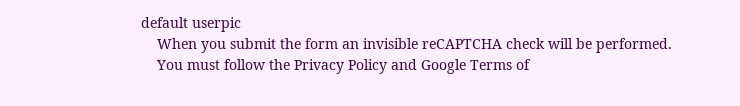default userpic
    When you submit the form an invisible reCAPTCHA check will be performed.
    You must follow the Privacy Policy and Google Terms of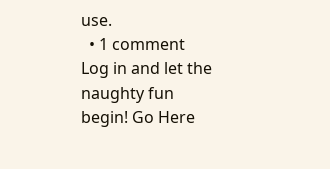use.
  • 1 comment
Log in and let the naughty fun begin! Go Here